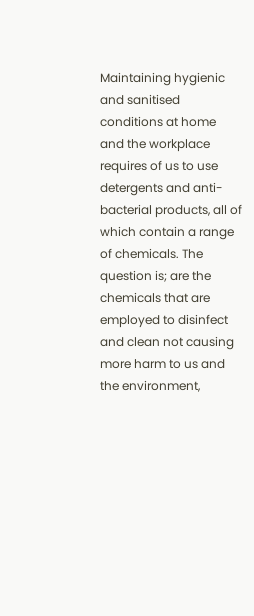Maintaining hygienic and sanitised conditions at home and the workplace requires of us to use detergents and anti-bacterial products, all of which contain a range of chemicals. The question is; are the chemicals that are employed to disinfect and clean not causing more harm to us and the environment,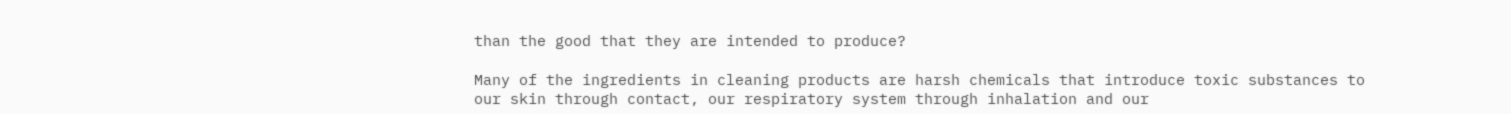than the good that they are intended to produce?

Many of the ingredients in cleaning products are harsh chemicals that introduce toxic substances to our skin through contact, our respiratory system through inhalation and our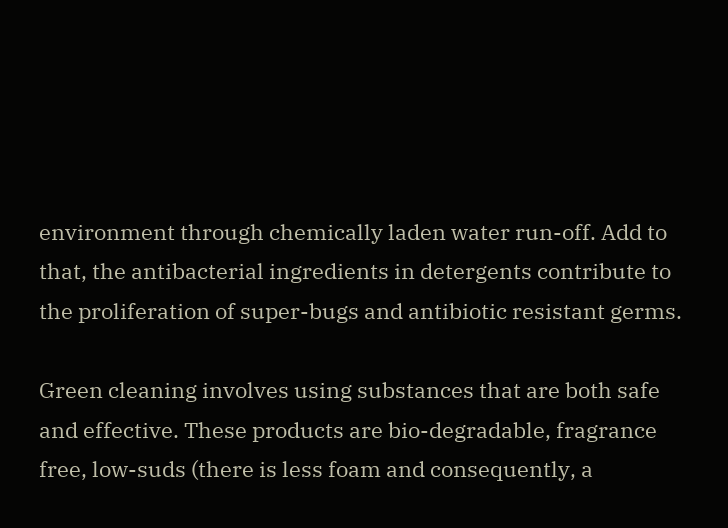environment through chemically laden water run-off. Add to that, the antibacterial ingredients in detergents contribute to the proliferation of super-bugs and antibiotic resistant germs.

Green cleaning involves using substances that are both safe and effective. These products are bio-degradable, fragrance free, low-suds (there is less foam and consequently, a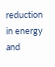reduction in energy and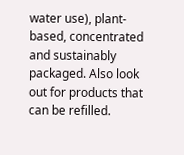water use), plant-based, concentrated and sustainably packaged. Also look out for products that can be refilled.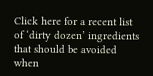Click here for a recent list of ‘dirty dozen’ ingredients that should be avoided when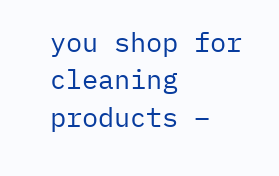you shop for cleaning products –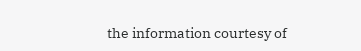the information courtesy of